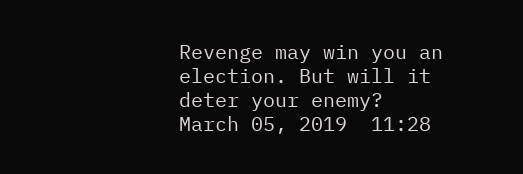Revenge may win you an election. But will it deter your enemy?
March 05, 2019  11:28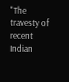"The travesty of recent Indian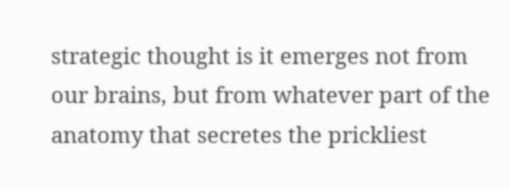strategic thought is it emerges not from our brains, but from whatever part of the anatomy that secretes the prickliest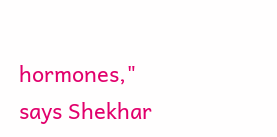hormones," says Shekhar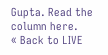Gupta. Read the column here.
« Back to LIVE